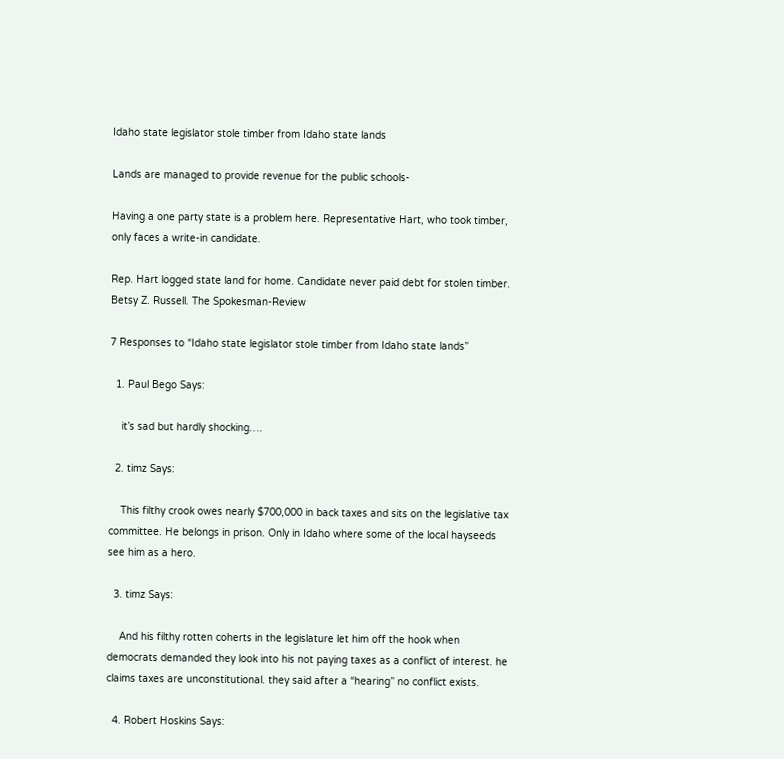Idaho state legislator stole timber from Idaho state lands

Lands are managed to provide revenue for the public schools-

Having a one party state is a problem here. Representative Hart, who took timber, only faces a write-in candidate.

Rep. Hart logged state land for home. Candidate never paid debt for stolen timber. Betsy Z. Russell. The Spokesman-Review

7 Responses to “Idaho state legislator stole timber from Idaho state lands”

  1. Paul Bego Says:

    it’s sad but hardly shocking….

  2. timz Says:

    This filthy crook owes nearly $700,000 in back taxes and sits on the legislative tax committee. He belongs in prison. Only in Idaho where some of the local hayseeds see him as a hero.

  3. timz Says:

    And his filthy rotten coherts in the legislature let him off the hook when democrats demanded they look into his not paying taxes as a conflict of interest. he claims taxes are unconstitutional. they said after a “hearing” no conflict exists.

  4. Robert Hoskins Says: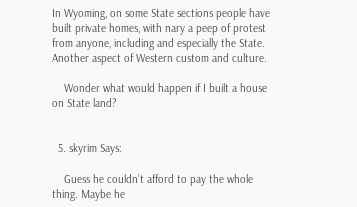In Wyoming, on some State sections people have built private homes, with nary a peep of protest from anyone, including and especially the State. Another aspect of Western custom and culture.

    Wonder what would happen if I built a house on State land?


  5. skyrim Says:

    Guess he couldn’t afford to pay the whole thing. Maybe he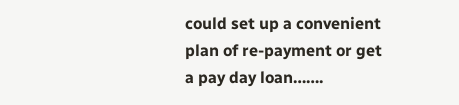could set up a convenient plan of re-payment or get a pay day loan…….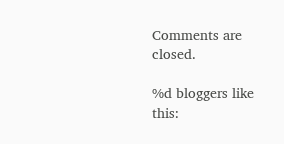Comments are closed.

%d bloggers like this: